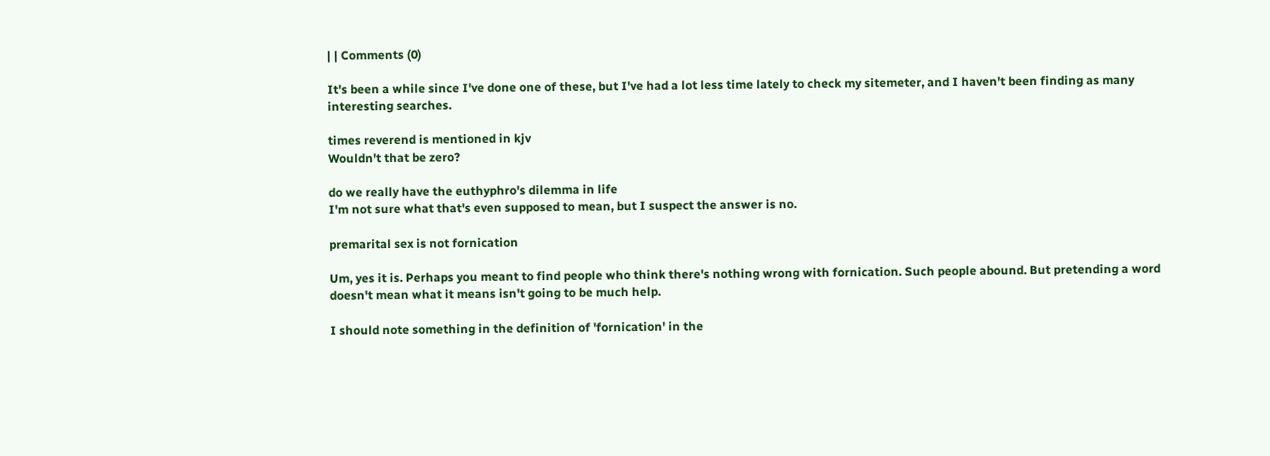| | Comments (0)

It's been a while since I've done one of these, but I've had a lot less time lately to check my sitemeter, and I haven't been finding as many interesting searches.

times reverend is mentioned in kjv
Wouldn't that be zero?

do we really have the euthyphro's dilemma in life
I'm not sure what that's even supposed to mean, but I suspect the answer is no.

premarital sex is not fornication

Um, yes it is. Perhaps you meant to find people who think there's nothing wrong with fornication. Such people abound. But pretending a word doesn't mean what it means isn't going to be much help.

I should note something in the definition of 'fornication' in the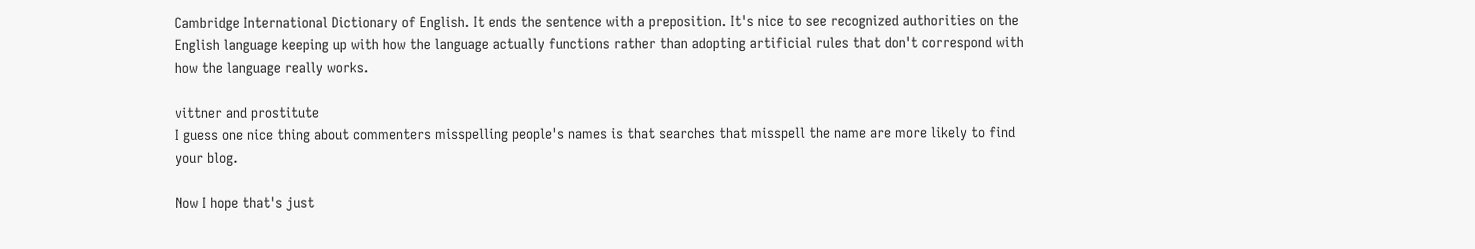Cambridge International Dictionary of English. It ends the sentence with a preposition. It's nice to see recognized authorities on the English language keeping up with how the language actually functions rather than adopting artificial rules that don't correspond with how the language really works.

vittner and prostitute
I guess one nice thing about commenters misspelling people's names is that searches that misspell the name are more likely to find your blog.

Now I hope that's just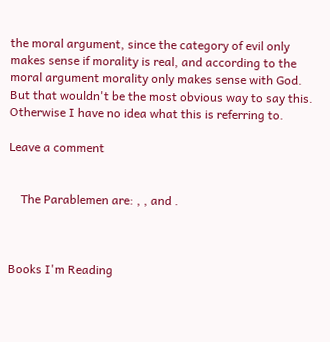the moral argument, since the category of evil only makes sense if morality is real, and according to the moral argument morality only makes sense with God. But that wouldn't be the most obvious way to say this. Otherwise I have no idea what this is referring to.

Leave a comment


    The Parablemen are: , , and .



Books I'm Reading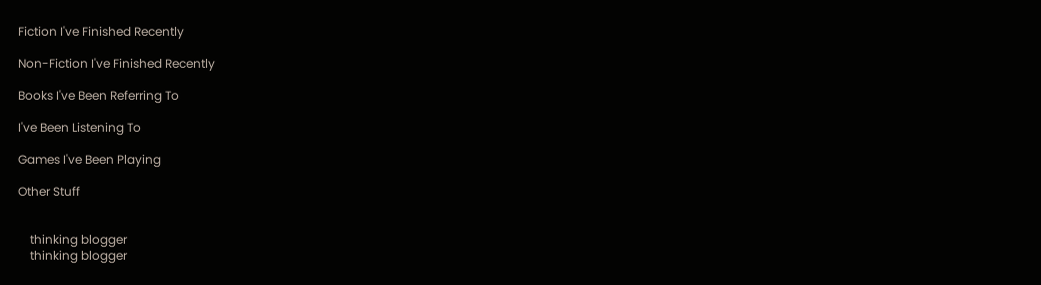Fiction I've Finished Recently

Non-Fiction I've Finished Recently

Books I've Been Referring To

I've Been Listening To

Games I've Been Playing

Other Stuff


    thinking blogger
    thinking blogger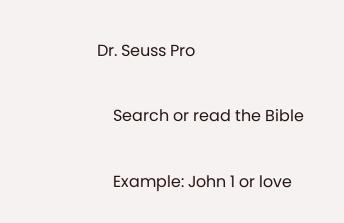Dr. Seuss Pro

    Search or read the Bible

    Example: John 1 or love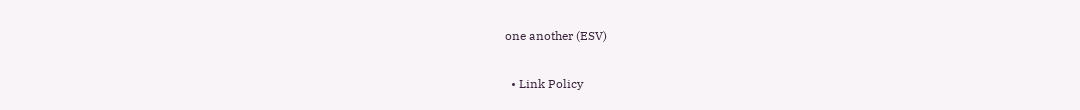one another (ESV)

  • Link Policy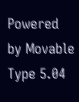Powered by Movable Type 5.04